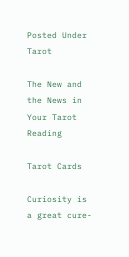Posted Under Tarot

The New and the News in Your Tarot Reading

Tarot Cards

Curiosity is a great cure-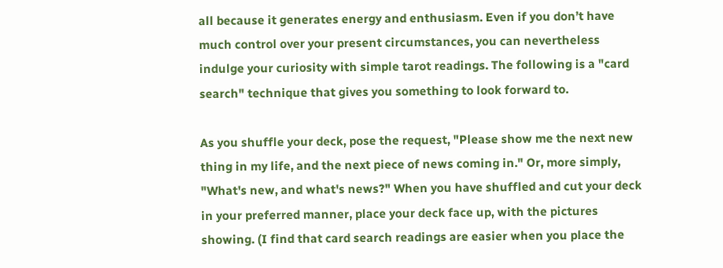all because it generates energy and enthusiasm. Even if you don’t have much control over your present circumstances, you can nevertheless indulge your curiosity with simple tarot readings. The following is a "card search" technique that gives you something to look forward to.

As you shuffle your deck, pose the request, "Please show me the next new thing in my life, and the next piece of news coming in." Or, more simply, "What's new, and what's news?" When you have shuffled and cut your deck in your preferred manner, place your deck face up, with the pictures showing. (I find that card search readings are easier when you place the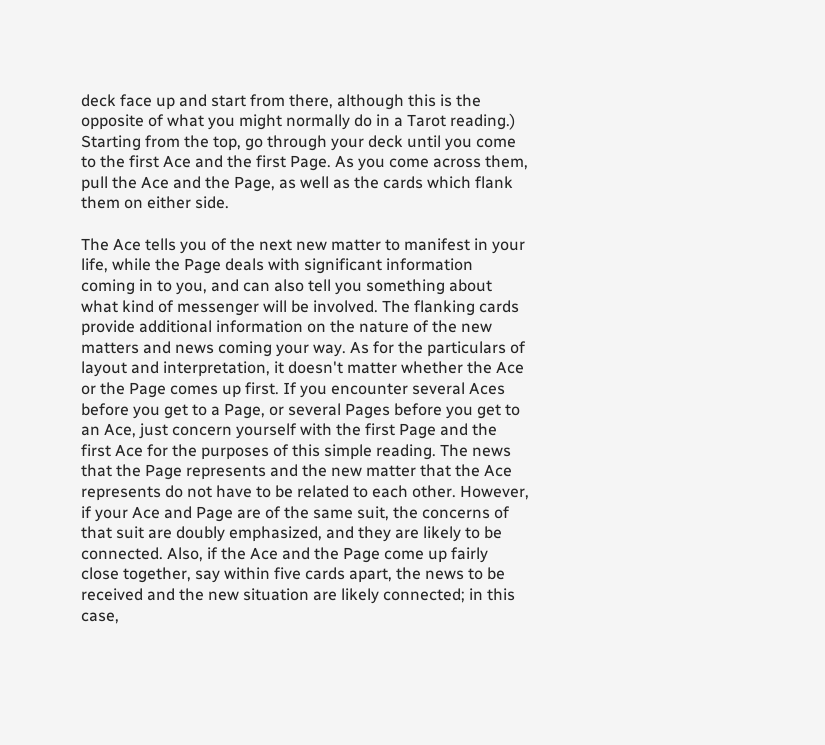deck face up and start from there, although this is the opposite of what you might normally do in a Tarot reading.) Starting from the top, go through your deck until you come to the first Ace and the first Page. As you come across them, pull the Ace and the Page, as well as the cards which flank them on either side.

The Ace tells you of the next new matter to manifest in your life, while the Page deals with significant information coming in to you, and can also tell you something about what kind of messenger will be involved. The flanking cards provide additional information on the nature of the new matters and news coming your way. As for the particulars of layout and interpretation, it doesn't matter whether the Ace or the Page comes up first. If you encounter several Aces before you get to a Page, or several Pages before you get to an Ace, just concern yourself with the first Page and the first Ace for the purposes of this simple reading. The news that the Page represents and the new matter that the Ace represents do not have to be related to each other. However, if your Ace and Page are of the same suit, the concerns of that suit are doubly emphasized, and they are likely to be connected. Also, if the Ace and the Page come up fairly close together, say within five cards apart, the news to be received and the new situation are likely connected; in this case,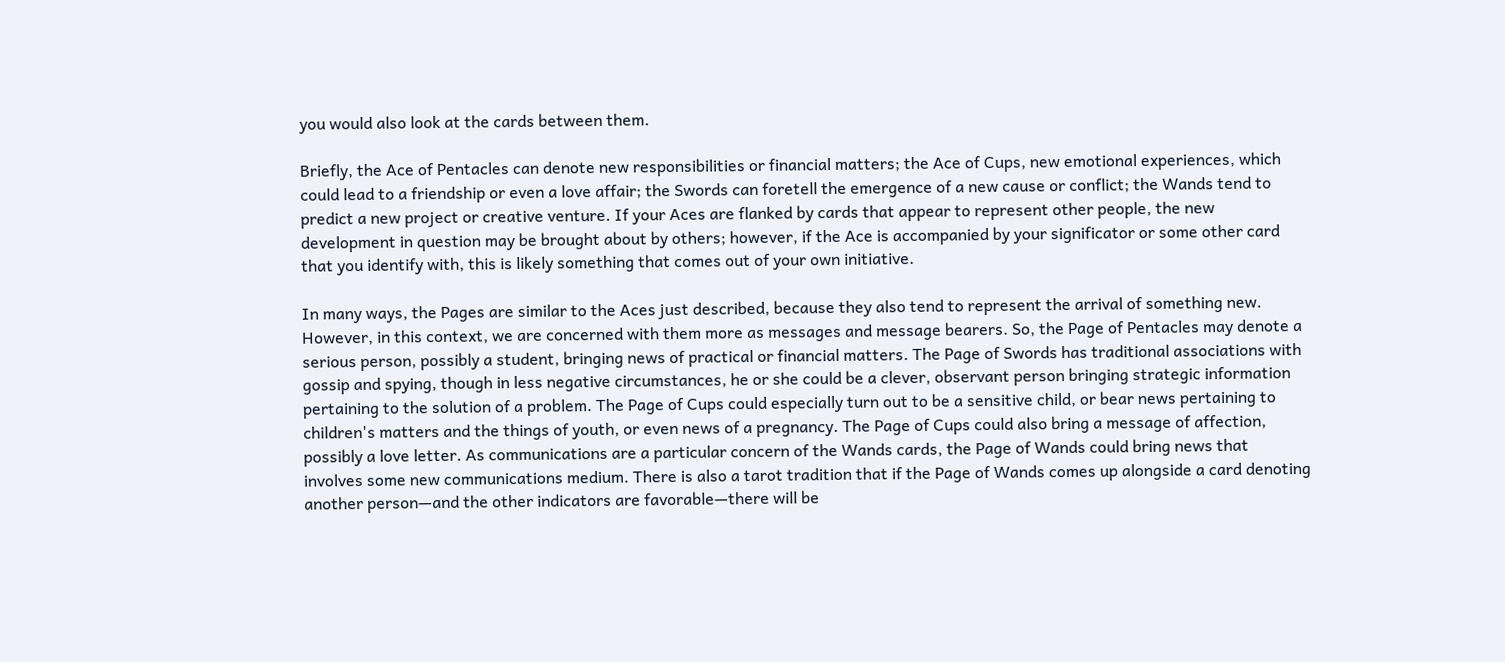you would also look at the cards between them.

Briefly, the Ace of Pentacles can denote new responsibilities or financial matters; the Ace of Cups, new emotional experiences, which could lead to a friendship or even a love affair; the Swords can foretell the emergence of a new cause or conflict; the Wands tend to predict a new project or creative venture. If your Aces are flanked by cards that appear to represent other people, the new development in question may be brought about by others; however, if the Ace is accompanied by your significator or some other card that you identify with, this is likely something that comes out of your own initiative.

In many ways, the Pages are similar to the Aces just described, because they also tend to represent the arrival of something new. However, in this context, we are concerned with them more as messages and message bearers. So, the Page of Pentacles may denote a serious person, possibly a student, bringing news of practical or financial matters. The Page of Swords has traditional associations with gossip and spying, though in less negative circumstances, he or she could be a clever, observant person bringing strategic information pertaining to the solution of a problem. The Page of Cups could especially turn out to be a sensitive child, or bear news pertaining to children's matters and the things of youth, or even news of a pregnancy. The Page of Cups could also bring a message of affection, possibly a love letter. As communications are a particular concern of the Wands cards, the Page of Wands could bring news that involves some new communications medium. There is also a tarot tradition that if the Page of Wands comes up alongside a card denoting another person—and the other indicators are favorable—there will be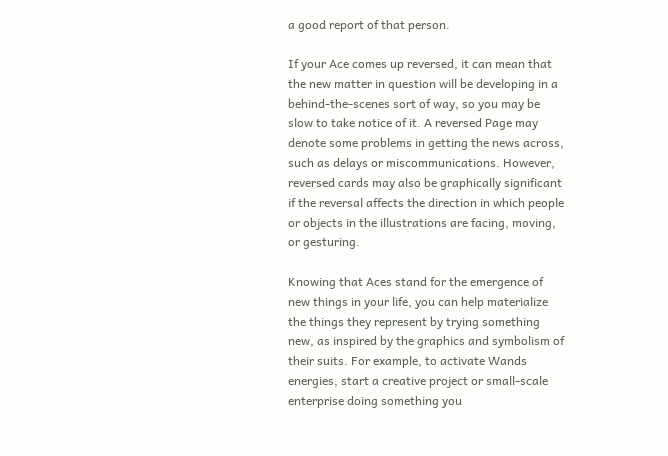a good report of that person.

If your Ace comes up reversed, it can mean that the new matter in question will be developing in a behind-the-scenes sort of way, so you may be slow to take notice of it. A reversed Page may denote some problems in getting the news across, such as delays or miscommunications. However, reversed cards may also be graphically significant if the reversal affects the direction in which people or objects in the illustrations are facing, moving, or gesturing.

Knowing that Aces stand for the emergence of new things in your life, you can help materialize the things they represent by trying something new, as inspired by the graphics and symbolism of their suits. For example, to activate Wands energies, start a creative project or small-scale enterprise doing something you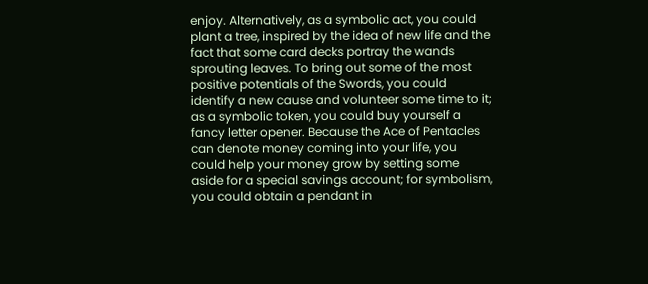enjoy. Alternatively, as a symbolic act, you could plant a tree, inspired by the idea of new life and the fact that some card decks portray the wands sprouting leaves. To bring out some of the most positive potentials of the Swords, you could identify a new cause and volunteer some time to it; as a symbolic token, you could buy yourself a fancy letter opener. Because the Ace of Pentacles can denote money coming into your life, you could help your money grow by setting some aside for a special savings account; for symbolism, you could obtain a pendant in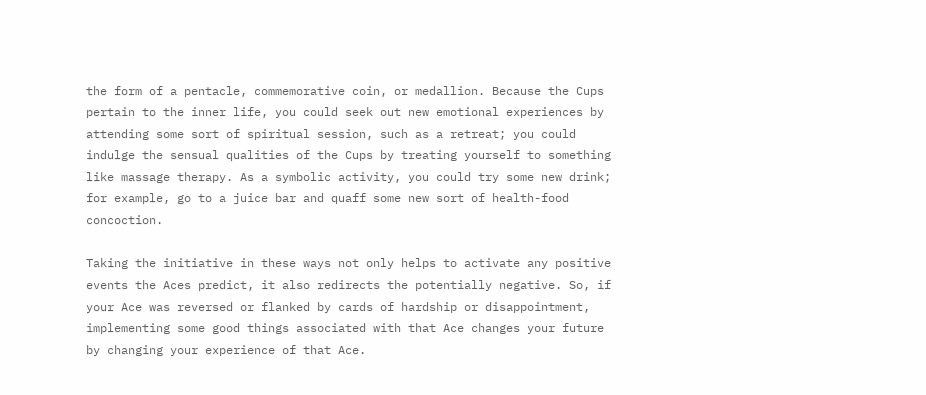the form of a pentacle, commemorative coin, or medallion. Because the Cups pertain to the inner life, you could seek out new emotional experiences by attending some sort of spiritual session, such as a retreat; you could indulge the sensual qualities of the Cups by treating yourself to something like massage therapy. As a symbolic activity, you could try some new drink; for example, go to a juice bar and quaff some new sort of health-food concoction.

Taking the initiative in these ways not only helps to activate any positive events the Aces predict, it also redirects the potentially negative. So, if your Ace was reversed or flanked by cards of hardship or disappointment, implementing some good things associated with that Ace changes your future by changing your experience of that Ace.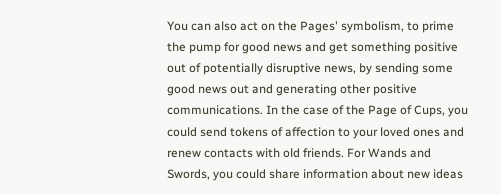You can also act on the Pages' symbolism, to prime the pump for good news and get something positive out of potentially disruptive news, by sending some good news out and generating other positive communications. In the case of the Page of Cups, you could send tokens of affection to your loved ones and renew contacts with old friends. For Wands and Swords, you could share information about new ideas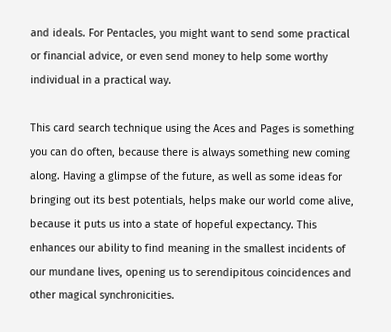and ideals. For Pentacles, you might want to send some practical or financial advice, or even send money to help some worthy individual in a practical way.

This card search technique using the Aces and Pages is something you can do often, because there is always something new coming along. Having a glimpse of the future, as well as some ideas for bringing out its best potentials, helps make our world come alive, because it puts us into a state of hopeful expectancy. This enhances our ability to find meaning in the smallest incidents of our mundane lives, opening us to serendipitous coincidences and other magical synchronicities.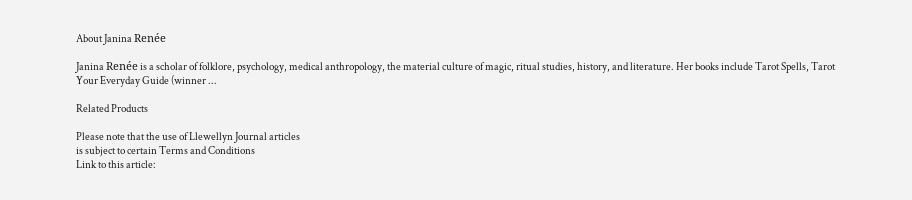About Janina Renée

Janina Renée is a scholar of folklore, psychology, medical anthropology, the material culture of magic, ritual studies, history, and literature. Her books include Tarot Spells, Tarot Your Everyday Guide (winner ...

Related Products

Please note that the use of Llewellyn Journal articles
is subject to certain Terms and Conditions
Link to this article: